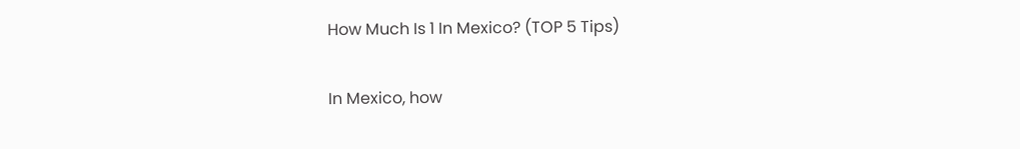How Much Is 1 In Mexico? (TOP 5 Tips)

In Mexico, how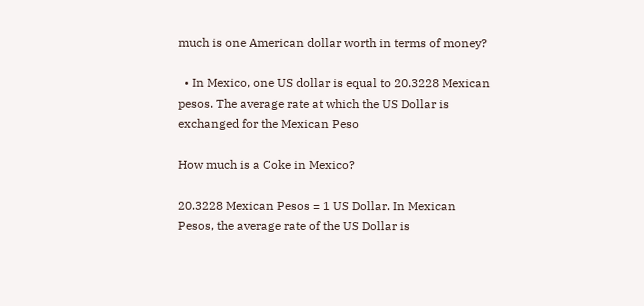much is one American dollar worth in terms of money?

  • In Mexico, one US dollar is equal to 20.3228 Mexican pesos. The average rate at which the US Dollar is exchanged for the Mexican Peso

How much is a Coke in Mexico?

20.3228 Mexican Pesos = 1 US Dollar. In Mexican Pesos, the average rate of the US Dollar is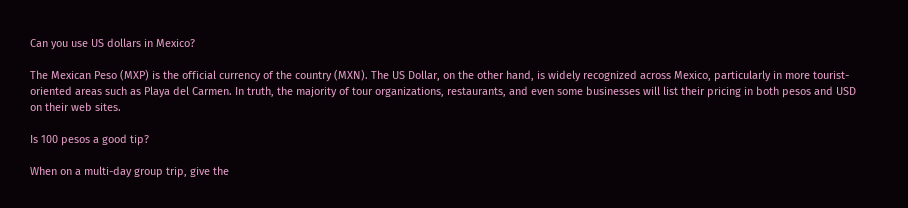Can you use US dollars in Mexico?

The Mexican Peso (MXP) is the official currency of the country (MXN). The US Dollar, on the other hand, is widely recognized across Mexico, particularly in more tourist-oriented areas such as Playa del Carmen. In truth, the majority of tour organizations, restaurants, and even some businesses will list their pricing in both pesos and USD on their web sites.

Is 100 pesos a good tip?

When on a multi-day group trip, give the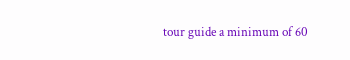tour guide a minimum of 60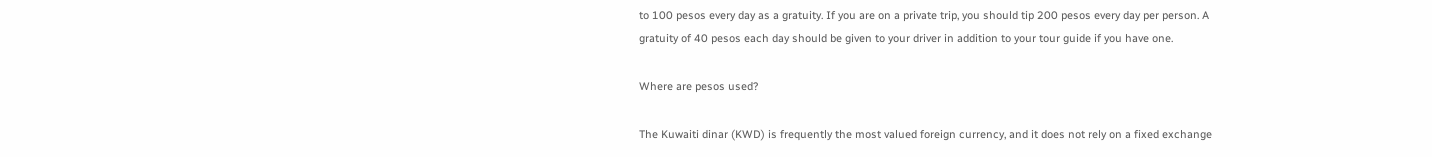to 100 pesos every day as a gratuity. If you are on a private trip, you should tip 200 pesos every day per person. A gratuity of 40 pesos each day should be given to your driver in addition to your tour guide if you have one.

Where are pesos used?

The Kuwaiti dinar (KWD) is frequently the most valued foreign currency, and it does not rely on a fixed exchange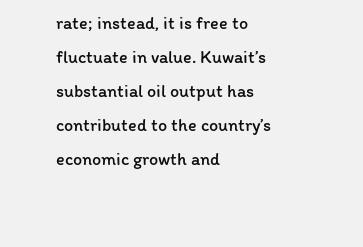rate; instead, it is free to fluctuate in value. Kuwait’s substantial oil output has contributed to the country’s economic growth and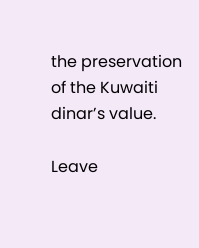the preservation of the Kuwaiti dinar’s value.

Leave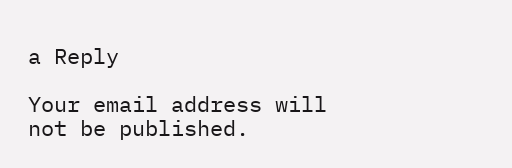a Reply

Your email address will not be published.